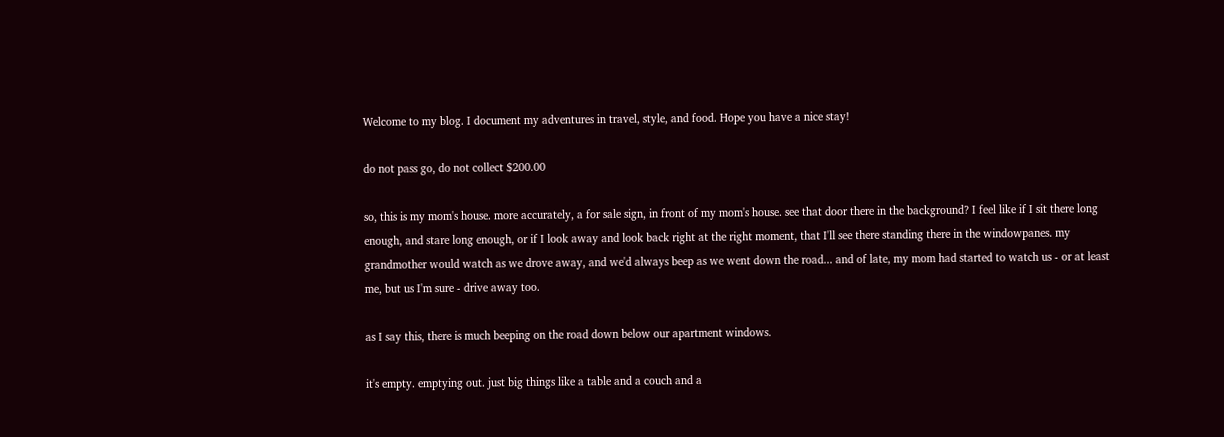Welcome to my blog. I document my adventures in travel, style, and food. Hope you have a nice stay!

do not pass go, do not collect $200.00

so, this is my mom's house. more accurately, a for sale sign, in front of my mom's house. see that door there in the background? I feel like if I sit there long enough, and stare long enough, or if I look away and look back right at the right moment, that I'll see there standing there in the windowpanes. my grandmother would watch as we drove away, and we'd always beep as we went down the road... and of late, my mom had started to watch us - or at least me, but us I'm sure - drive away too.

as I say this, there is much beeping on the road down below our apartment windows.

it's empty. emptying out. just big things like a table and a couch and a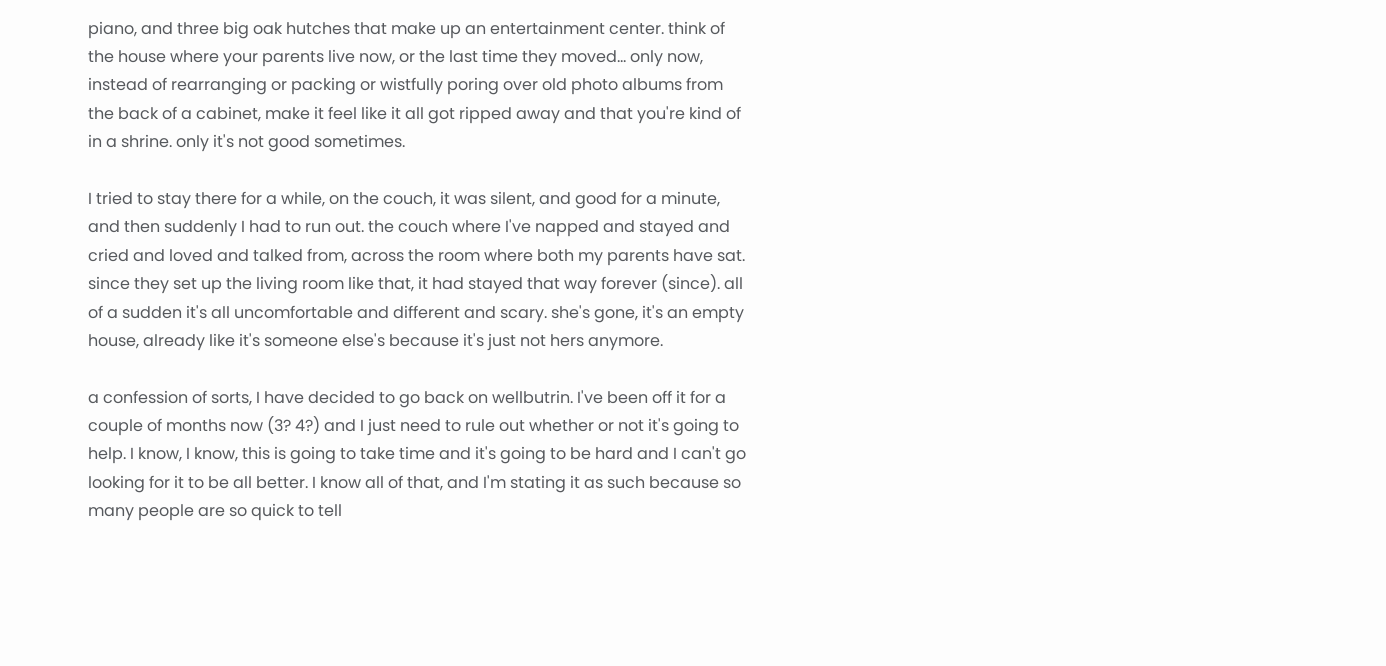piano, and three big oak hutches that make up an entertainment center. think of the house where your parents live now, or the last time they moved... only now, instead of rearranging or packing or wistfully poring over old photo albums from the back of a cabinet, make it feel like it all got ripped away and that you're kind of in a shrine. only it's not good sometimes.

I tried to stay there for a while, on the couch, it was silent, and good for a minute, and then suddenly I had to run out. the couch where I've napped and stayed and cried and loved and talked from, across the room where both my parents have sat. since they set up the living room like that, it had stayed that way forever (since). all of a sudden it's all uncomfortable and different and scary. she's gone, it's an empty house, already like it's someone else's because it's just not hers anymore.

a confession of sorts, I have decided to go back on wellbutrin. I've been off it for a couple of months now (3? 4?) and I just need to rule out whether or not it's going to help. I know, I know, this is going to take time and it's going to be hard and I can't go looking for it to be all better. I know all of that, and I'm stating it as such because so many people are so quick to tell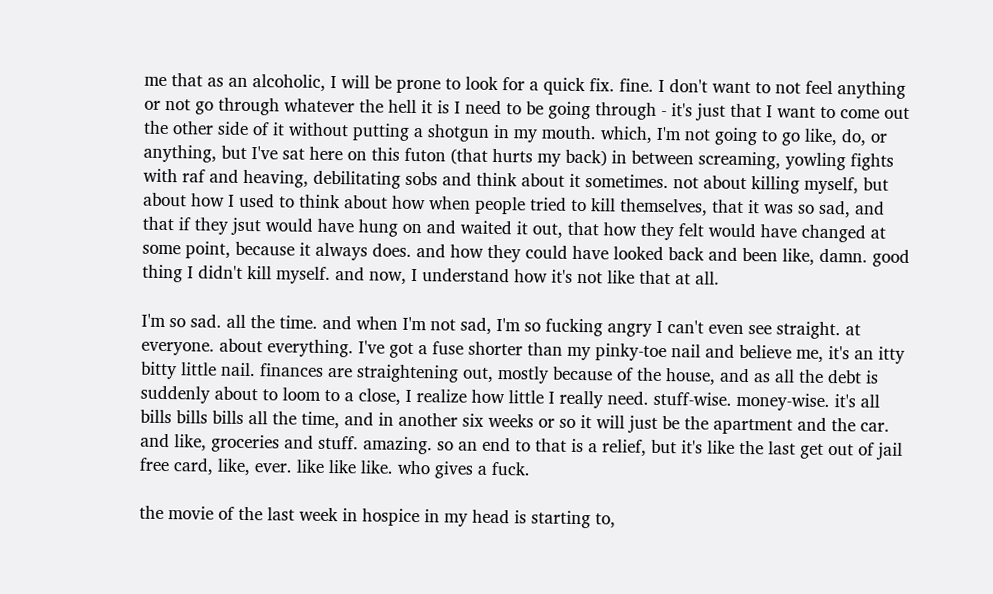me that as an alcoholic, I will be prone to look for a quick fix. fine. I don't want to not feel anything or not go through whatever the hell it is I need to be going through - it's just that I want to come out the other side of it without putting a shotgun in my mouth. which, I'm not going to go like, do, or anything, but I've sat here on this futon (that hurts my back) in between screaming, yowling fights with raf and heaving, debilitating sobs and think about it sometimes. not about killing myself, but about how I used to think about how when people tried to kill themselves, that it was so sad, and that if they jsut would have hung on and waited it out, that how they felt would have changed at some point, because it always does. and how they could have looked back and been like, damn. good thing I didn't kill myself. and now, I understand how it's not like that at all.

I'm so sad. all the time. and when I'm not sad, I'm so fucking angry I can't even see straight. at everyone. about everything. I've got a fuse shorter than my pinky-toe nail and believe me, it's an itty bitty little nail. finances are straightening out, mostly because of the house, and as all the debt is suddenly about to loom to a close, I realize how little I really need. stuff-wise. money-wise. it's all bills bills bills all the time, and in another six weeks or so it will just be the apartment and the car. and like, groceries and stuff. amazing. so an end to that is a relief, but it's like the last get out of jail free card, like, ever. like like like. who gives a fuck.

the movie of the last week in hospice in my head is starting to,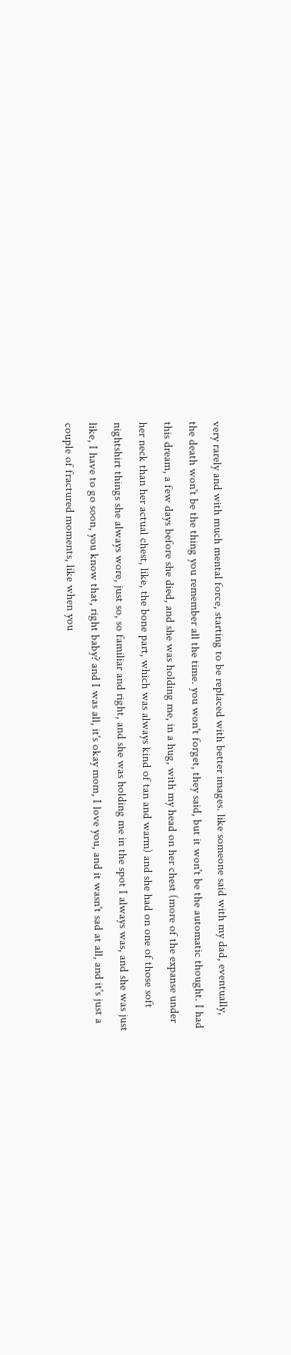very rarely and with much mental force, starting to be replaced with better images. like someone said with my dad, eventually, the death won't be the thing you remember all the time. you won't forget, they said, but it won't be the automatic thought. I had this dream, a few days before she died, and she was holding me, in a hug, with my head on her chest (more of the expanse under her neck than her actual chest, like, the bone part, which was always kind of tan and warm) and she had on one of those soft nightshirt things she always wore, just so, so familiar and right, and she was holding me in the spot I always was, and she was just like, I have to go soon, you know that, right baby? and I was all, it's okay mom, I love you, and it wasn't sad at all, and it's just a couple of fractured moments, like when you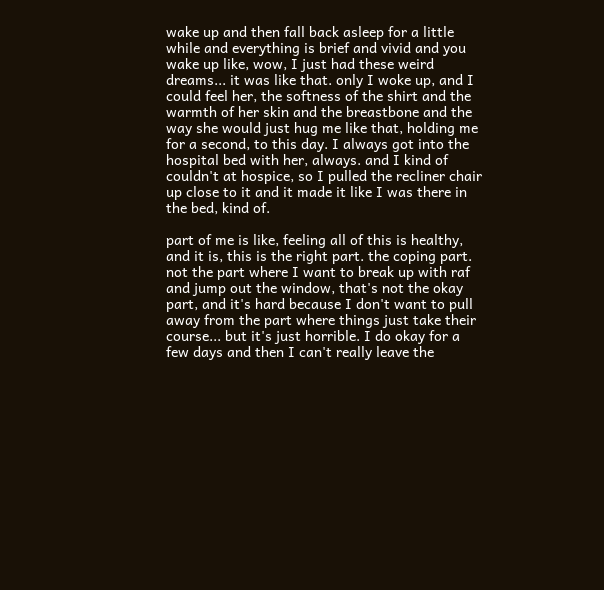wake up and then fall back asleep for a little while and everything is brief and vivid and you wake up like, wow, I just had these weird dreams... it was like that. only I woke up, and I could feel her, the softness of the shirt and the warmth of her skin and the breastbone and the way she would just hug me like that, holding me for a second, to this day. I always got into the hospital bed with her, always. and I kind of couldn't at hospice, so I pulled the recliner chair up close to it and it made it like I was there in the bed, kind of.

part of me is like, feeling all of this is healthy, and it is, this is the right part. the coping part. not the part where I want to break up with raf and jump out the window, that's not the okay part, and it's hard because I don't want to pull away from the part where things just take their course... but it's just horrible. I do okay for a few days and then I can't really leave the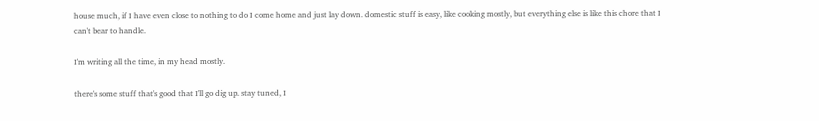house much, if I have even close to nothing to do I come home and just lay down. domestic stuff is easy, like cooking mostly, but everything else is like this chore that I can't bear to handle.

I'm writing all the time, in my head mostly.

there's some stuff that's good that I'll go dig up. stay tuned, I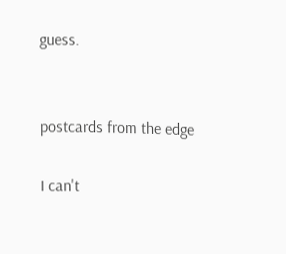guess.


postcards from the edge

I can't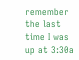remember the last time I was up at 3:30a